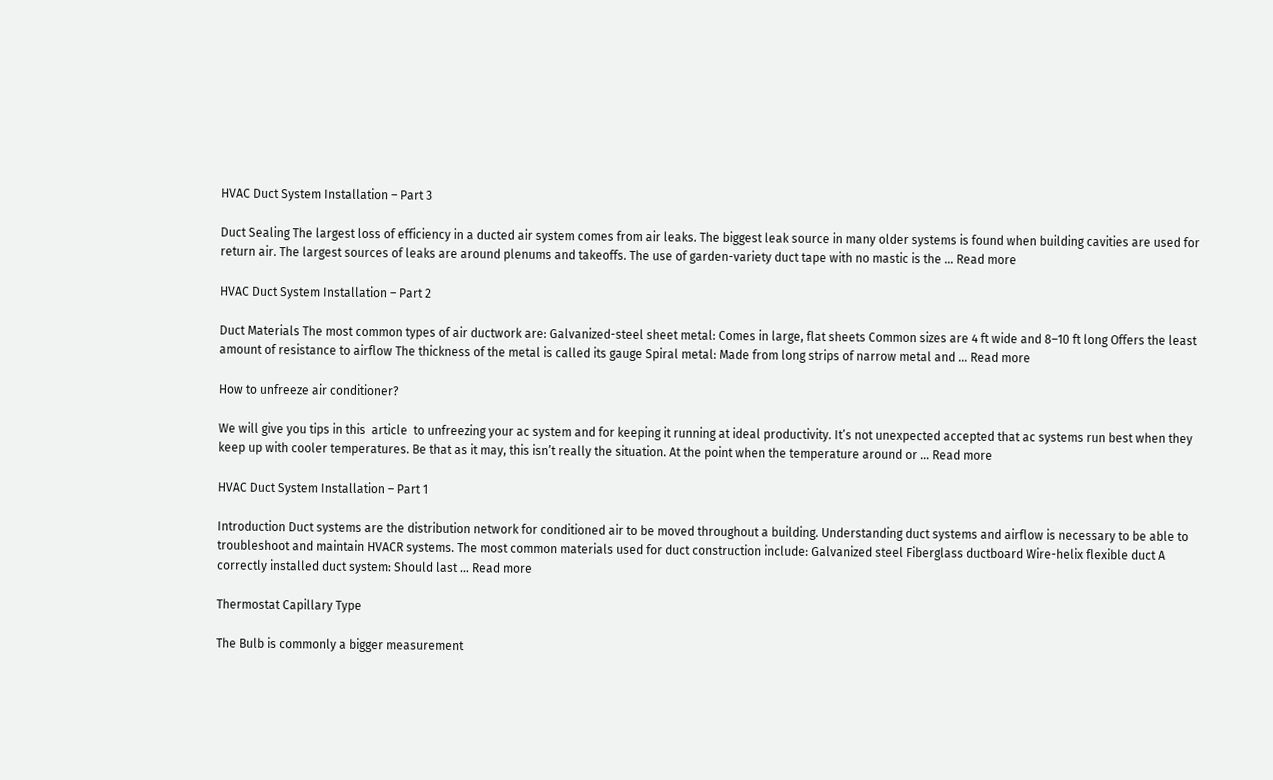HVAC Duct System Installation – Part 3

Duct Sealing The largest loss of efficiency in a ducted air system comes from air leaks. The biggest leak source in many older systems is found when building cavities are used for return air. The largest sources of leaks are around plenums and takeoffs. The use of garden-variety duct tape with no mastic is the … Read more

HVAC Duct System Installation – Part 2

Duct Materials The most common types of air ductwork are: Galvanized-steel sheet metal: Comes in large, flat sheets Common sizes are 4 ft wide and 8–10 ft long Offers the least amount of resistance to airflow The thickness of the metal is called its gauge Spiral metal: Made from long strips of narrow metal and … Read more

How to unfreeze air conditioner?

We will give you tips in this  article  to unfreezing your ac system and for keeping it running at ideal productivity. It’s not unexpected accepted that ac systems run best when they keep up with cooler temperatures. Be that as it may, this isn’t really the situation. At the point when the temperature around or … Read more

HVAC Duct System Installation – Part 1

Introduction Duct systems are the distribution network for conditioned air to be moved throughout a building. Understanding duct systems and airflow is necessary to be able to troubleshoot and maintain HVACR systems. The most common materials used for duct construction include: Galvanized steel Fiberglass ductboard Wire-helix flexible duct A correctly installed duct system: Should last … Read more

Thermostat Capillary Type

The Bulb is commonly a bigger measurement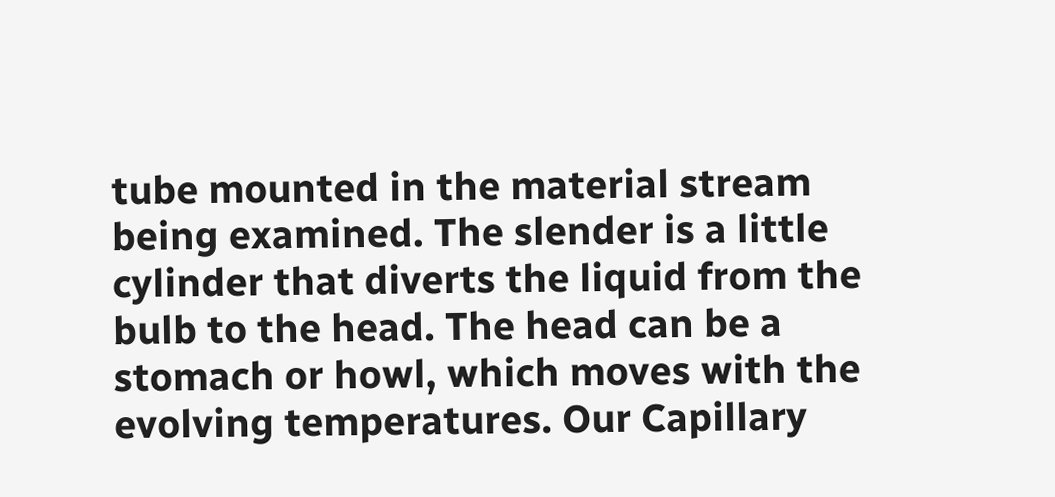tube mounted in the material stream being examined. The slender is a little cylinder that diverts the liquid from the bulb to the head. The head can be a stomach or howl, which moves with the evolving temperatures. Our Capillary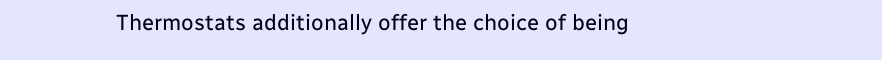Thermostats additionally offer the choice of being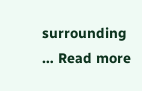surrounding … Read more